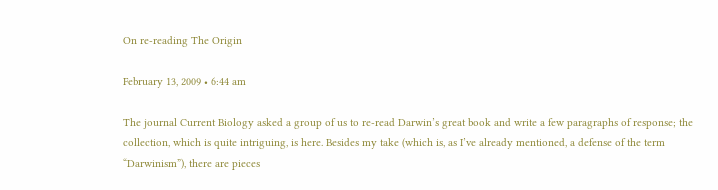On re-reading The Origin

February 13, 2009 • 6:44 am

The journal Current Biology asked a group of us to re-read Darwin’s great book and write a few paragraphs of response; the collection, which is quite intriguing, is here. Besides my take (which is, as I’ve already mentioned, a defense of the term “Darwinism”), there are pieces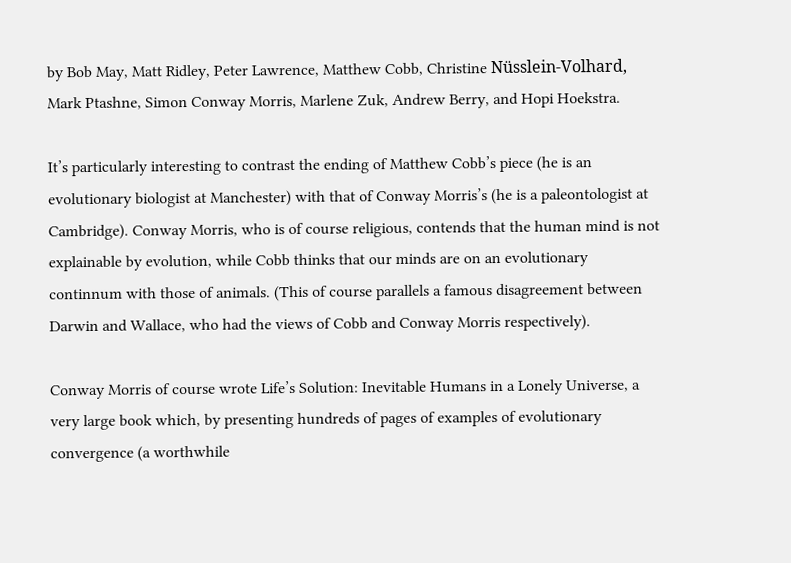by Bob May, Matt Ridley, Peter Lawrence, Matthew Cobb, Christine Nüsslein-Volhard, Mark Ptashne, Simon Conway Morris, Marlene Zuk, Andrew Berry, and Hopi Hoekstra.

It’s particularly interesting to contrast the ending of Matthew Cobb’s piece (he is an evolutionary biologist at Manchester) with that of Conway Morris’s (he is a paleontologist at Cambridge). Conway Morris, who is of course religious, contends that the human mind is not explainable by evolution, while Cobb thinks that our minds are on an evolutionary continnum with those of animals. (This of course parallels a famous disagreement between Darwin and Wallace, who had the views of Cobb and Conway Morris respectively).

Conway Morris of course wrote Life’s Solution: Inevitable Humans in a Lonely Universe, a very large book which, by presenting hundreds of pages of examples of evolutionary convergence (a worthwhile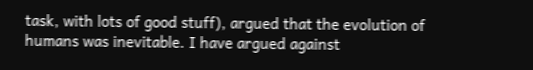task, with lots of good stuff), argued that the evolution of humans was inevitable. I have argued against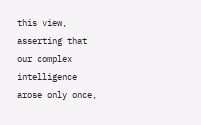this view, asserting that our complex intelligence arose only once,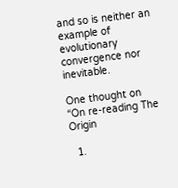and so is neither an example of evolutionary convergence nor inevitable.

One thought on “On re-reading The Origin

  1.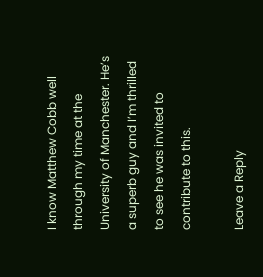I know Matthew Cobb well through my time at the University of Manchester. He’s a superb guy and I’m thrilled to see he was invited to contribute to this.

Leave a Reply